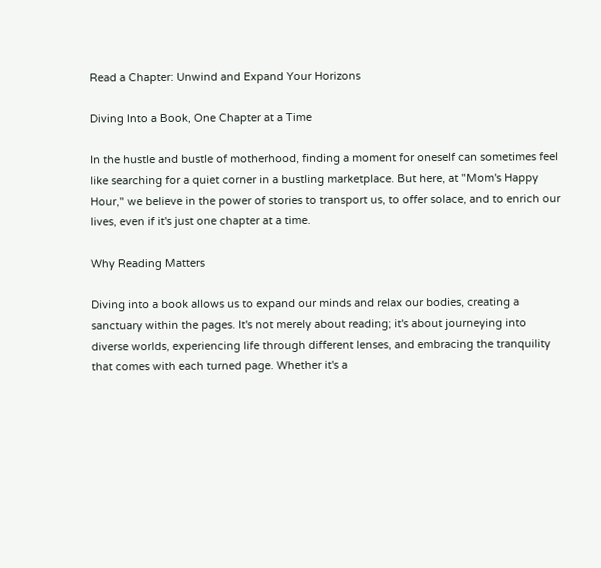Read a Chapter: Unwind and Expand Your Horizons

Diving Into a Book, One Chapter at a Time

In the hustle and bustle of motherhood, finding a moment for oneself can sometimes feel like searching for a quiet corner in a bustling marketplace. But here, at "Mom's Happy Hour," we believe in the power of stories to transport us, to offer solace, and to enrich our lives, even if it's just one chapter at a time.

Why Reading Matters

Diving into a book allows us to expand our minds and relax our bodies, creating a sanctuary within the pages. It's not merely about reading; it's about journeying into diverse worlds, experiencing life through different lenses, and embracing the tranquility that comes with each turned page. Whether it's a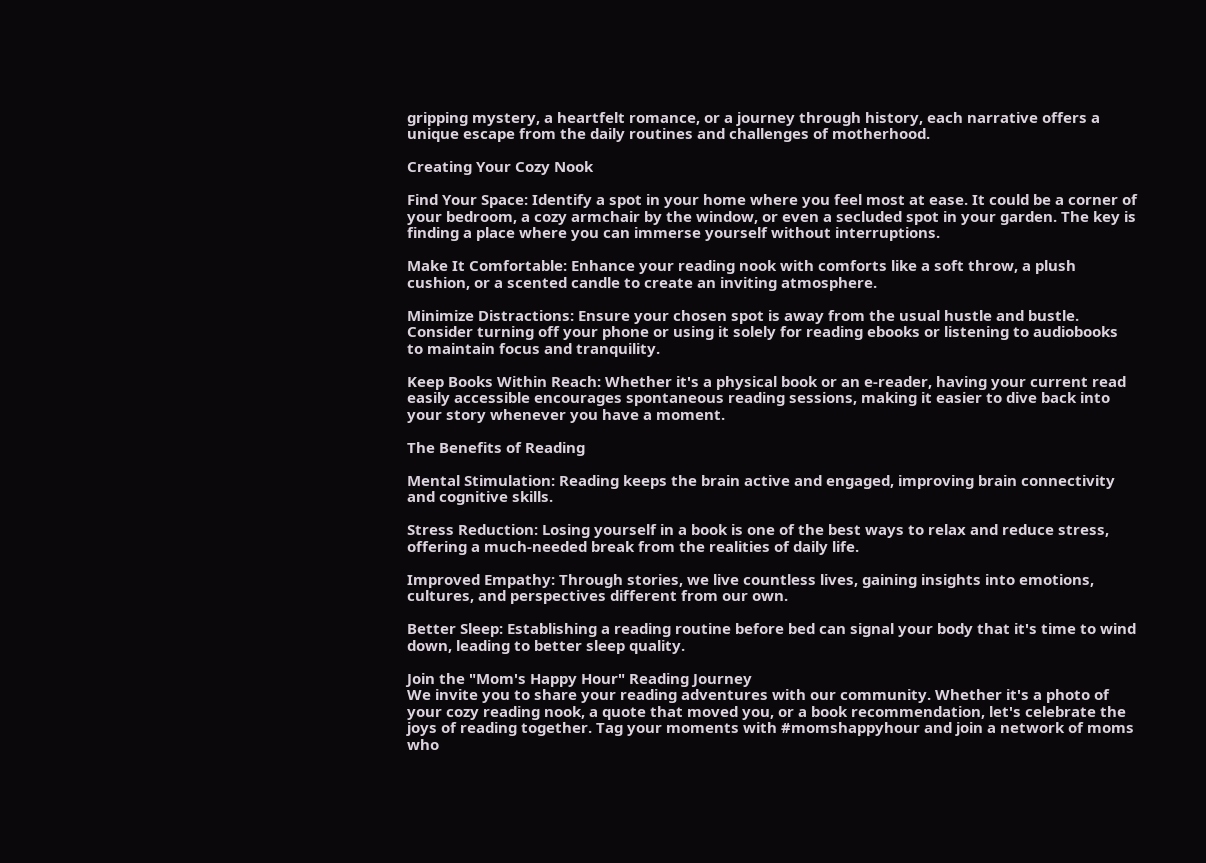gripping mystery, a heartfelt romance, or a journey through history, each narrative offers a unique escape from the daily routines and challenges of motherhood.

Creating Your Cozy Nook

Find Your Space: Identify a spot in your home where you feel most at ease. It could be a corner of your bedroom, a cozy armchair by the window, or even a secluded spot in your garden. The key is finding a place where you can immerse yourself without interruptions.

Make It Comfortable: Enhance your reading nook with comforts like a soft throw, a plush cushion, or a scented candle to create an inviting atmosphere.

Minimize Distractions: Ensure your chosen spot is away from the usual hustle and bustle. Consider turning off your phone or using it solely for reading ebooks or listening to audiobooks to maintain focus and tranquility.

Keep Books Within Reach: Whether it's a physical book or an e-reader, having your current read easily accessible encourages spontaneous reading sessions, making it easier to dive back into your story whenever you have a moment.

The Benefits of Reading

Mental Stimulation: Reading keeps the brain active and engaged, improving brain connectivity and cognitive skills.

Stress Reduction: Losing yourself in a book is one of the best ways to relax and reduce stress, offering a much-needed break from the realities of daily life.

Improved Empathy: Through stories, we live countless lives, gaining insights into emotions, cultures, and perspectives different from our own.

Better Sleep: Establishing a reading routine before bed can signal your body that it's time to wind down, leading to better sleep quality.

Join the "Mom's Happy Hour" Reading Journey
We invite you to share your reading adventures with our community. Whether it's a photo of your cozy reading nook, a quote that moved you, or a book recommendation, let's celebrate the joys of reading together. Tag your moments with #momshappyhour and join a network of moms who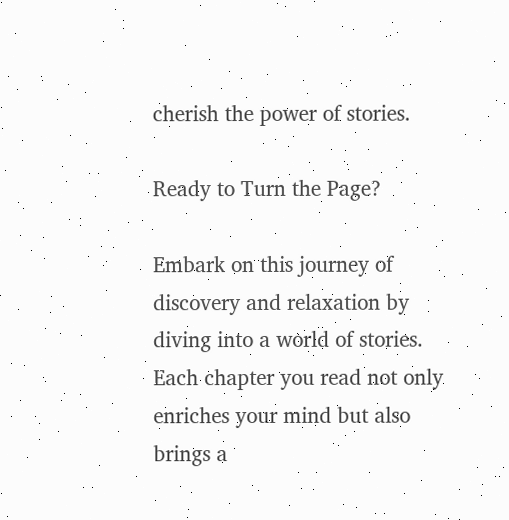cherish the power of stories.

Ready to Turn the Page?

Embark on this journey of discovery and relaxation by diving into a world of stories. Each chapter you read not only enriches your mind but also brings a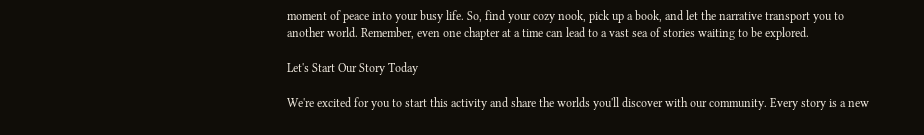moment of peace into your busy life. So, find your cozy nook, pick up a book, and let the narrative transport you to another world. Remember, even one chapter at a time can lead to a vast sea of stories waiting to be explored.

Let's Start Our Story Today

We're excited for you to start this activity and share the worlds you'll discover with our community. Every story is a new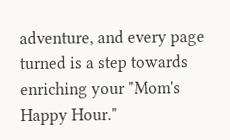adventure, and every page turned is a step towards enriching your "Mom's Happy Hour."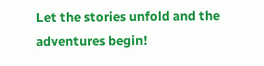Let the stories unfold and the adventures begin!